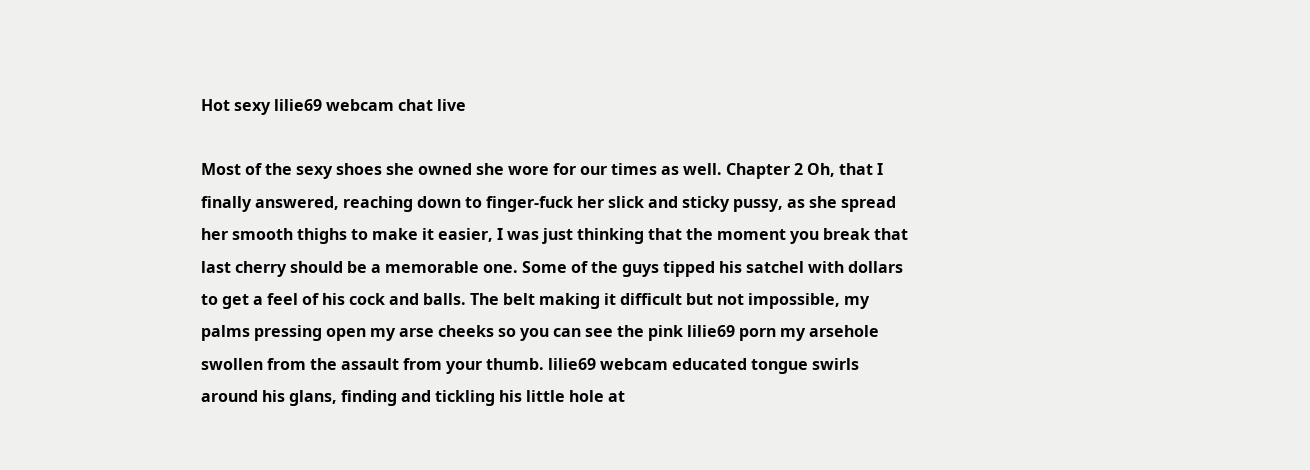Hot sexy lilie69 webcam chat live

Most of the sexy shoes she owned she wore for our times as well. Chapter 2 Oh, that I finally answered, reaching down to finger-fuck her slick and sticky pussy, as she spread her smooth thighs to make it easier, I was just thinking that the moment you break that last cherry should be a memorable one. Some of the guys tipped his satchel with dollars to get a feel of his cock and balls. The belt making it difficult but not impossible, my palms pressing open my arse cheeks so you can see the pink lilie69 porn my arsehole swollen from the assault from your thumb. lilie69 webcam educated tongue swirls around his glans, finding and tickling his little hole at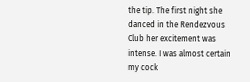the tip. The first night she danced in the Rendezvous Club her excitement was intense. I was almost certain my cock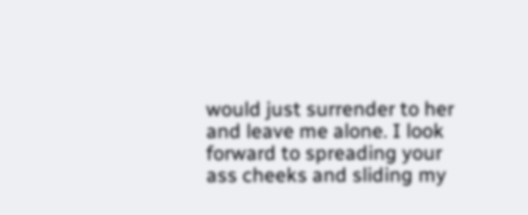would just surrender to her and leave me alone. I look forward to spreading your ass cheeks and sliding my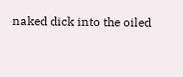naked dick into the oiled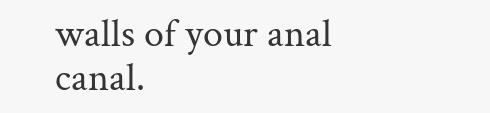walls of your anal canal.